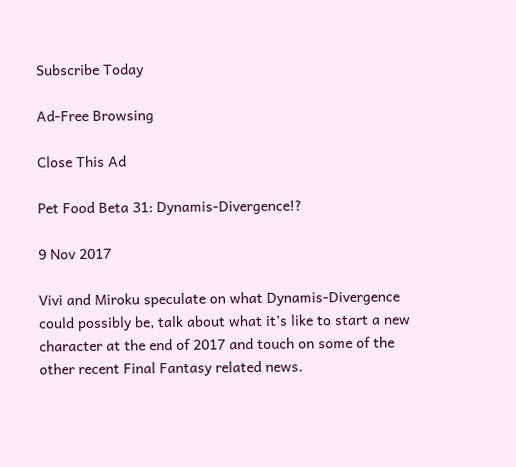Subscribe Today

Ad-Free Browsing

Close This Ad

Pet Food Beta 31: Dynamis-Divergence!?

9 Nov 2017

Vivi and Miroku speculate on what Dynamis-Divergence could possibly be, talk about what it’s like to start a new character at the end of 2017 and touch on some of the other recent Final Fantasy related news.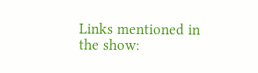Links mentioned in the show: